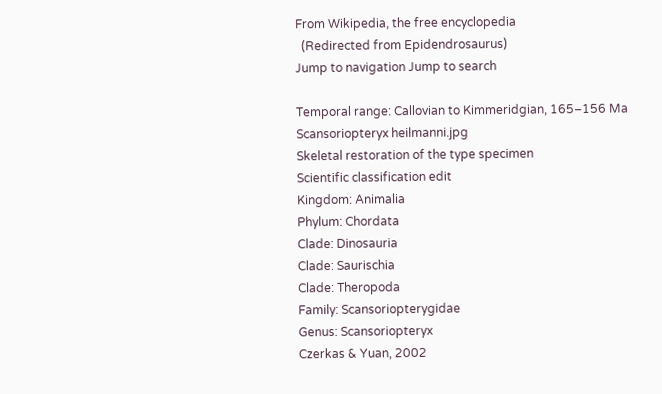From Wikipedia, the free encyclopedia
  (Redirected from Epidendrosaurus)
Jump to navigation Jump to search

Temporal range: Callovian to Kimmeridgian, 165–156 Ma
Scansoriopteryx heilmanni.jpg
Skeletal restoration of the type specimen
Scientific classification edit
Kingdom: Animalia
Phylum: Chordata
Clade: Dinosauria
Clade: Saurischia
Clade: Theropoda
Family: Scansoriopterygidae
Genus: Scansoriopteryx
Czerkas & Yuan, 2002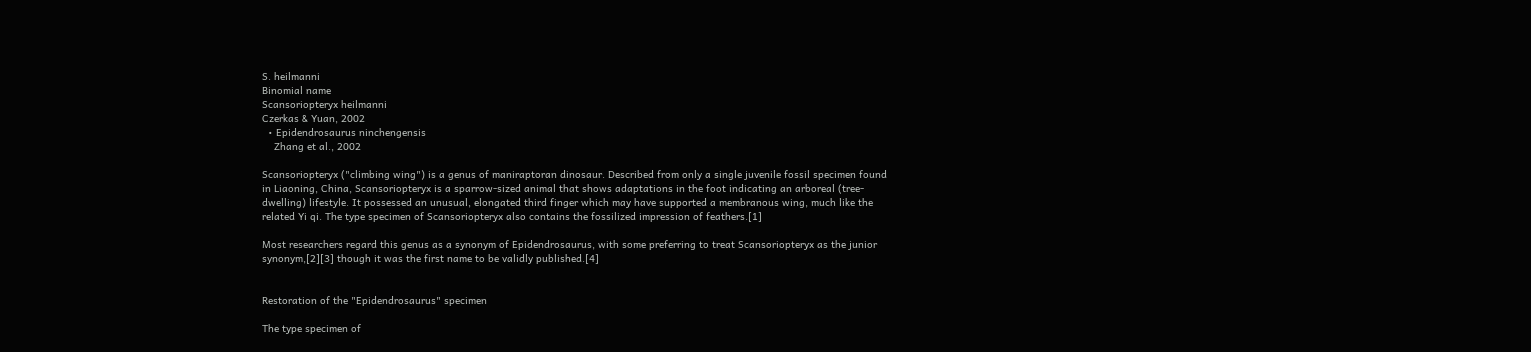S. heilmanni
Binomial name
Scansoriopteryx heilmanni
Czerkas & Yuan, 2002
  • Epidendrosaurus ninchengensis
    Zhang et al., 2002

Scansoriopteryx ("climbing wing") is a genus of maniraptoran dinosaur. Described from only a single juvenile fossil specimen found in Liaoning, China, Scansoriopteryx is a sparrow-sized animal that shows adaptations in the foot indicating an arboreal (tree-dwelling) lifestyle. It possessed an unusual, elongated third finger which may have supported a membranous wing, much like the related Yi qi. The type specimen of Scansoriopteryx also contains the fossilized impression of feathers.[1]

Most researchers regard this genus as a synonym of Epidendrosaurus, with some preferring to treat Scansoriopteryx as the junior synonym,[2][3] though it was the first name to be validly published.[4]


Restoration of the "Epidendrosaurus" specimen

The type specimen of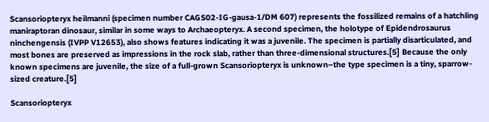Scansoriopteryx heilmanni (specimen number CAGS02-IG-gausa-1/DM 607) represents the fossilized remains of a hatchling maniraptoran dinosaur, similar in some ways to Archaeopteryx. A second specimen, the holotype of Epidendrosaurus ninchengensis (IVPP V12653), also shows features indicating it was a juvenile. The specimen is partially disarticulated, and most bones are preserved as impressions in the rock slab, rather than three-dimensional structures.[5] Because the only known specimens are juvenile, the size of a full-grown Scansoriopteryx is unknown–the type specimen is a tiny, sparrow-sized creature.[5]

Scansoriopteryx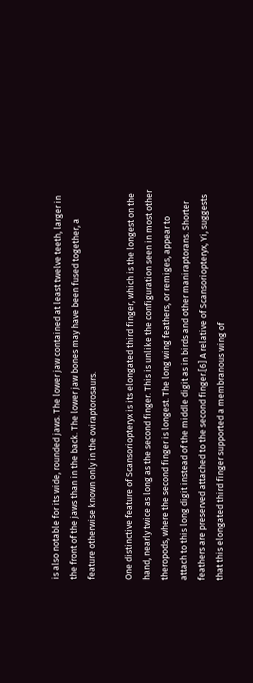is also notable for its wide, rounded jaws. The lower jaw contained at least twelve teeth, larger in the front of the jaws than in the back. The lower jaw bones may have been fused together, a feature otherwise known only in the oviraptorosaurs.

One distinctive feature of Scansoriopteryx is its elongated third finger, which is the longest on the hand, nearly twice as long as the second finger. This is unlike the configuration seen in most other theropods, where the second finger is longest. The long wing feathers, or remiges, appear to attach to this long digit instead of the middle digit as in birds and other maniraptorans. Shorter feathers are preserved attached to the second finger.[6] A relative of Scansoriopteryx, Yi, suggests that this elongated third finger supported a membranous wing of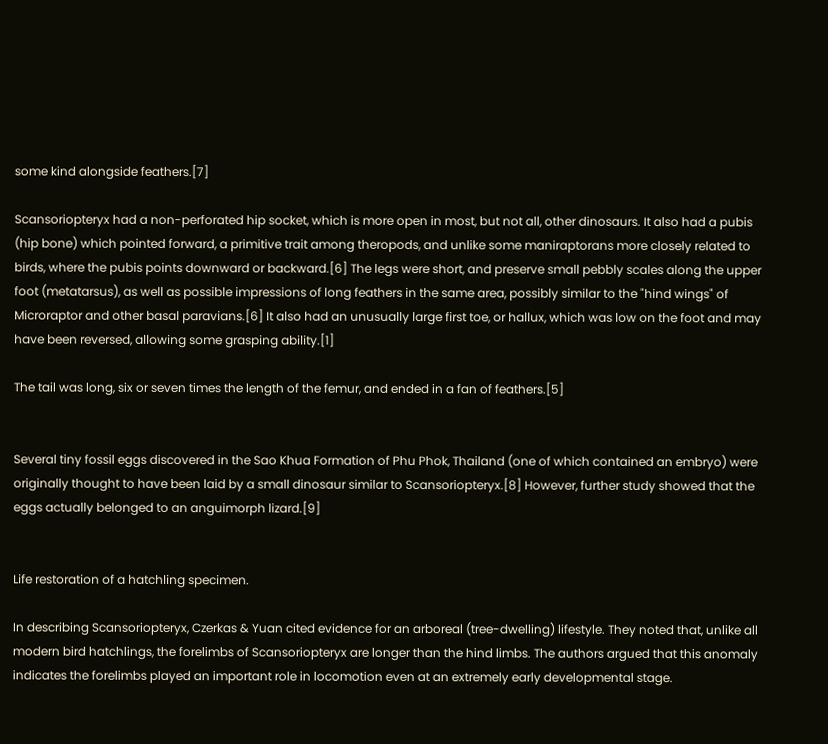some kind alongside feathers.[7]

Scansoriopteryx had a non-perforated hip socket, which is more open in most, but not all, other dinosaurs. It also had a pubis (hip bone) which pointed forward, a primitive trait among theropods, and unlike some maniraptorans more closely related to birds, where the pubis points downward or backward.[6] The legs were short, and preserve small pebbly scales along the upper foot (metatarsus), as well as possible impressions of long feathers in the same area, possibly similar to the "hind wings" of Microraptor and other basal paravians.[6] It also had an unusually large first toe, or hallux, which was low on the foot and may have been reversed, allowing some grasping ability.[1]

The tail was long, six or seven times the length of the femur, and ended in a fan of feathers.[5]


Several tiny fossil eggs discovered in the Sao Khua Formation of Phu Phok, Thailand (one of which contained an embryo) were originally thought to have been laid by a small dinosaur similar to Scansoriopteryx.[8] However, further study showed that the eggs actually belonged to an anguimorph lizard.[9]


Life restoration of a hatchling specimen.

In describing Scansoriopteryx, Czerkas & Yuan cited evidence for an arboreal (tree-dwelling) lifestyle. They noted that, unlike all modern bird hatchlings, the forelimbs of Scansoriopteryx are longer than the hind limbs. The authors argued that this anomaly indicates the forelimbs played an important role in locomotion even at an extremely early developmental stage.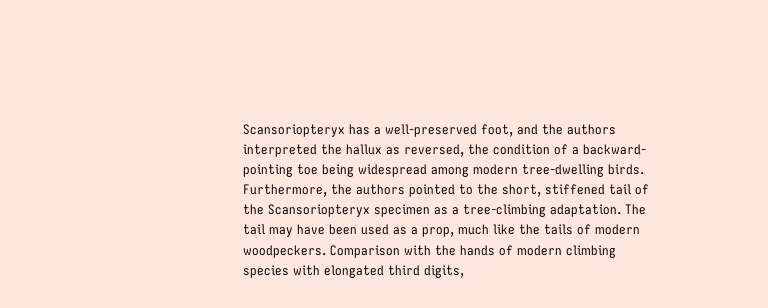Scansoriopteryx has a well-preserved foot, and the authors interpreted the hallux as reversed, the condition of a backward-pointing toe being widespread among modern tree-dwelling birds. Furthermore, the authors pointed to the short, stiffened tail of the Scansoriopteryx specimen as a tree-climbing adaptation. The tail may have been used as a prop, much like the tails of modern woodpeckers. Comparison with the hands of modern climbing species with elongated third digits,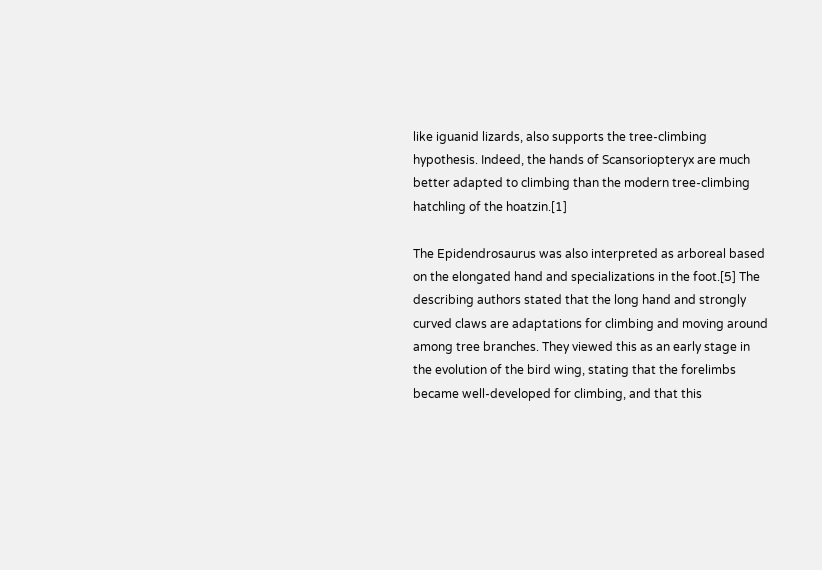like iguanid lizards, also supports the tree-climbing hypothesis. Indeed, the hands of Scansoriopteryx are much better adapted to climbing than the modern tree-climbing hatchling of the hoatzin.[1]

The Epidendrosaurus was also interpreted as arboreal based on the elongated hand and specializations in the foot.[5] The describing authors stated that the long hand and strongly curved claws are adaptations for climbing and moving around among tree branches. They viewed this as an early stage in the evolution of the bird wing, stating that the forelimbs became well-developed for climbing, and that this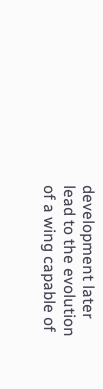development later lead to the evolution of a wing capable of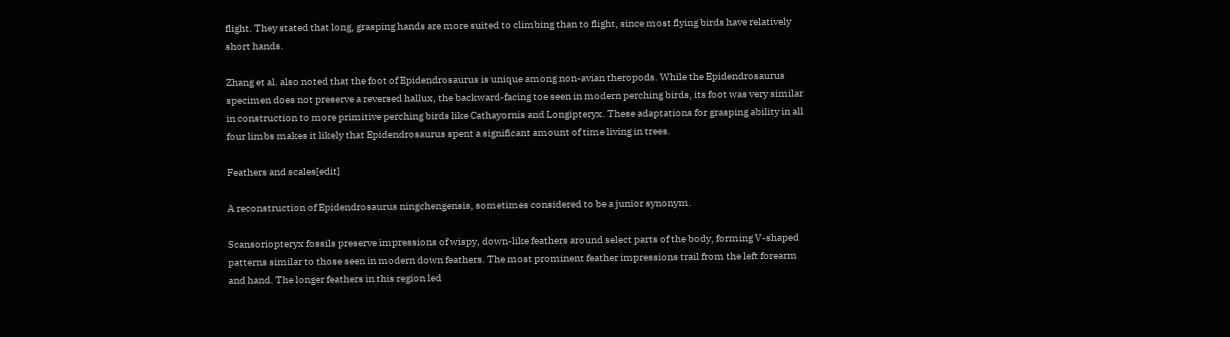flight. They stated that long, grasping hands are more suited to climbing than to flight, since most flying birds have relatively short hands.

Zhang et al. also noted that the foot of Epidendrosaurus is unique among non-avian theropods. While the Epidendrosaurus specimen does not preserve a reversed hallux, the backward-facing toe seen in modern perching birds, its foot was very similar in construction to more primitive perching birds like Cathayornis and Longipteryx. These adaptations for grasping ability in all four limbs makes it likely that Epidendrosaurus spent a significant amount of time living in trees.

Feathers and scales[edit]

A reconstruction of Epidendrosaurus ningchengensis, sometimes considered to be a junior synonym.

Scansoriopteryx fossils preserve impressions of wispy, down-like feathers around select parts of the body, forming V-shaped patterns similar to those seen in modern down feathers. The most prominent feather impressions trail from the left forearm and hand. The longer feathers in this region led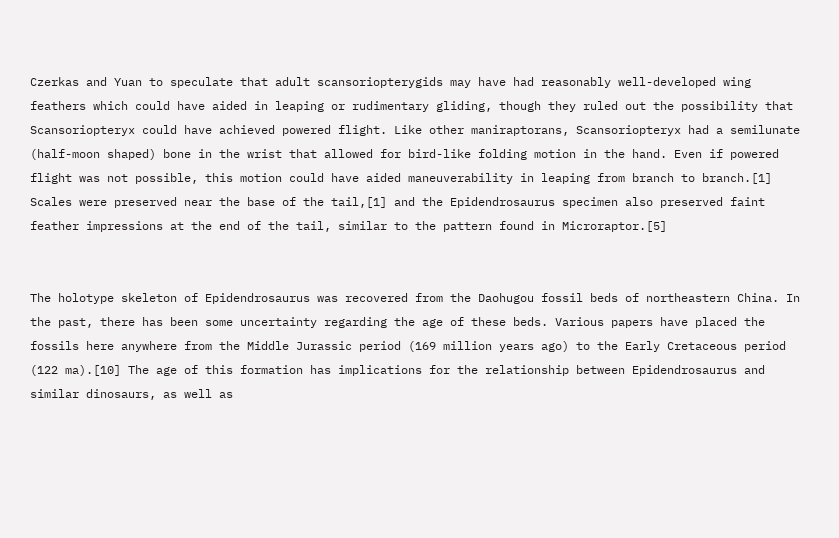Czerkas and Yuan to speculate that adult scansoriopterygids may have had reasonably well-developed wing feathers which could have aided in leaping or rudimentary gliding, though they ruled out the possibility that Scansoriopteryx could have achieved powered flight. Like other maniraptorans, Scansoriopteryx had a semilunate (half-moon shaped) bone in the wrist that allowed for bird-like folding motion in the hand. Even if powered flight was not possible, this motion could have aided maneuverability in leaping from branch to branch.[1] Scales were preserved near the base of the tail,[1] and the Epidendrosaurus specimen also preserved faint feather impressions at the end of the tail, similar to the pattern found in Microraptor.[5]


The holotype skeleton of Epidendrosaurus was recovered from the Daohugou fossil beds of northeastern China. In the past, there has been some uncertainty regarding the age of these beds. Various papers have placed the fossils here anywhere from the Middle Jurassic period (169 million years ago) to the Early Cretaceous period (122 ma).[10] The age of this formation has implications for the relationship between Epidendrosaurus and similar dinosaurs, as well as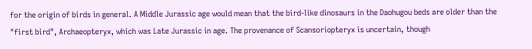for the origin of birds in general. A Middle Jurassic age would mean that the bird-like dinosaurs in the Daohugou beds are older than the "first bird", Archaeopteryx, which was Late Jurassic in age. The provenance of Scansoriopteryx is uncertain, though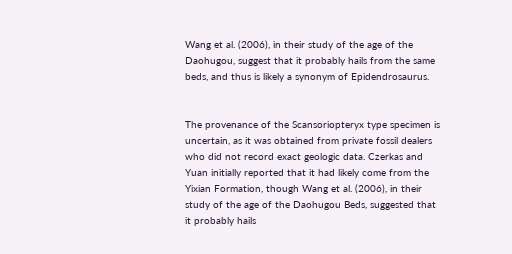Wang et al. (2006), in their study of the age of the Daohugou, suggest that it probably hails from the same beds, and thus is likely a synonym of Epidendrosaurus.


The provenance of the Scansoriopteryx type specimen is uncertain, as it was obtained from private fossil dealers who did not record exact geologic data. Czerkas and Yuan initially reported that it had likely come from the Yixian Formation, though Wang et al. (2006), in their study of the age of the Daohugou Beds, suggested that it probably hails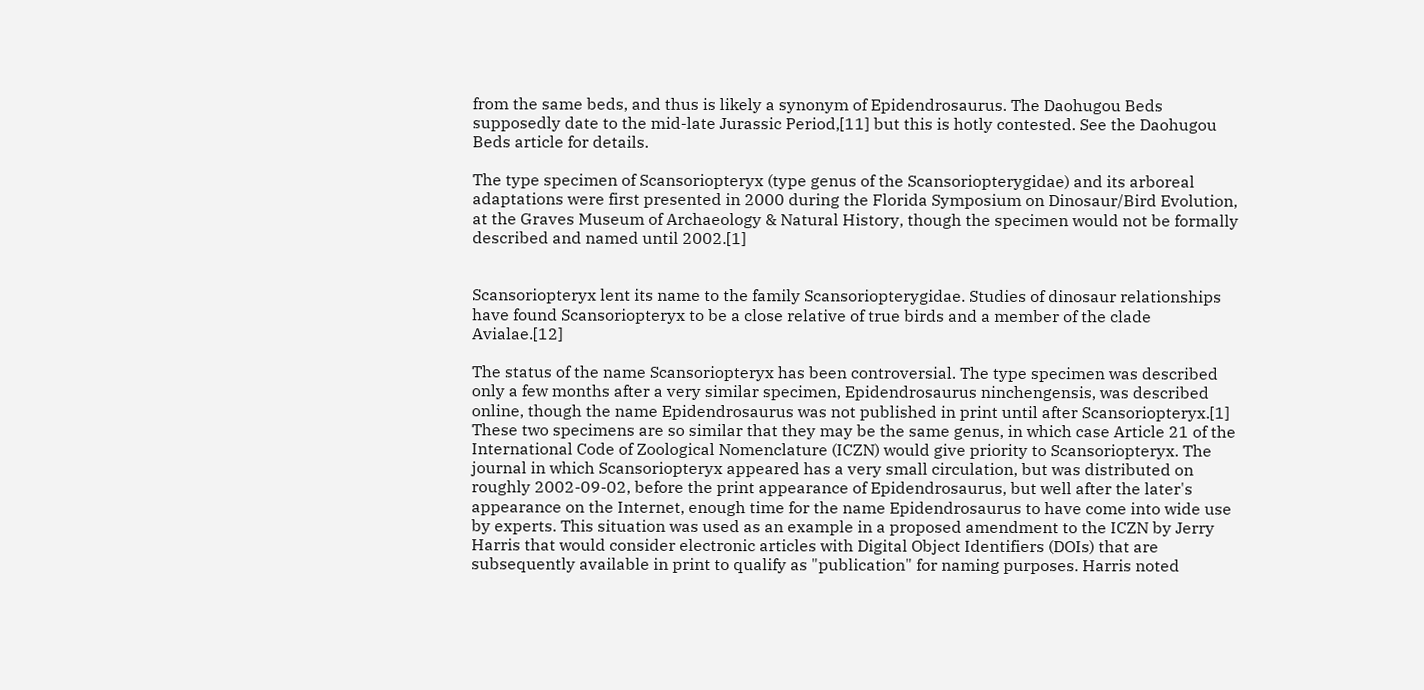from the same beds, and thus is likely a synonym of Epidendrosaurus. The Daohugou Beds supposedly date to the mid-late Jurassic Period,[11] but this is hotly contested. See the Daohugou Beds article for details.

The type specimen of Scansoriopteryx (type genus of the Scansoriopterygidae) and its arboreal adaptations were first presented in 2000 during the Florida Symposium on Dinosaur/Bird Evolution, at the Graves Museum of Archaeology & Natural History, though the specimen would not be formally described and named until 2002.[1]


Scansoriopteryx lent its name to the family Scansoriopterygidae. Studies of dinosaur relationships have found Scansoriopteryx to be a close relative of true birds and a member of the clade Avialae.[12]

The status of the name Scansoriopteryx has been controversial. The type specimen was described only a few months after a very similar specimen, Epidendrosaurus ninchengensis, was described online, though the name Epidendrosaurus was not published in print until after Scansoriopteryx.[1] These two specimens are so similar that they may be the same genus, in which case Article 21 of the International Code of Zoological Nomenclature (ICZN) would give priority to Scansoriopteryx. The journal in which Scansoriopteryx appeared has a very small circulation, but was distributed on roughly 2002-09-02, before the print appearance of Epidendrosaurus, but well after the later's appearance on the Internet, enough time for the name Epidendrosaurus to have come into wide use by experts. This situation was used as an example in a proposed amendment to the ICZN by Jerry Harris that would consider electronic articles with Digital Object Identifiers (DOIs) that are subsequently available in print to qualify as "publication" for naming purposes. Harris noted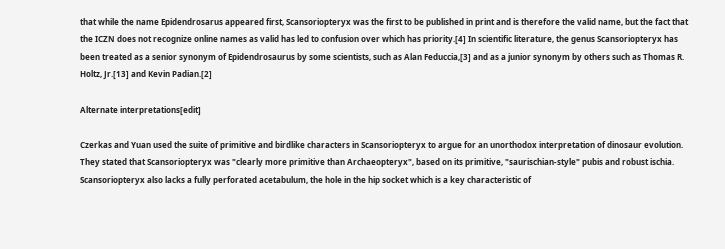that while the name Epidendrosarus appeared first, Scansoriopteryx was the first to be published in print and is therefore the valid name, but the fact that the ICZN does not recognize online names as valid has led to confusion over which has priority.[4] In scientific literature, the genus Scansoriopteryx has been treated as a senior synonym of Epidendrosaurus by some scientists, such as Alan Feduccia,[3] and as a junior synonym by others such as Thomas R. Holtz, Jr.[13] and Kevin Padian.[2]

Alternate interpretations[edit]

Czerkas and Yuan used the suite of primitive and birdlike characters in Scansoriopteryx to argue for an unorthodox interpretation of dinosaur evolution. They stated that Scansoriopteryx was "clearly more primitive than Archaeopteryx", based on its primitive, "saurischian-style" pubis and robust ischia. Scansoriopteryx also lacks a fully perforated acetabulum, the hole in the hip socket which is a key characteristic of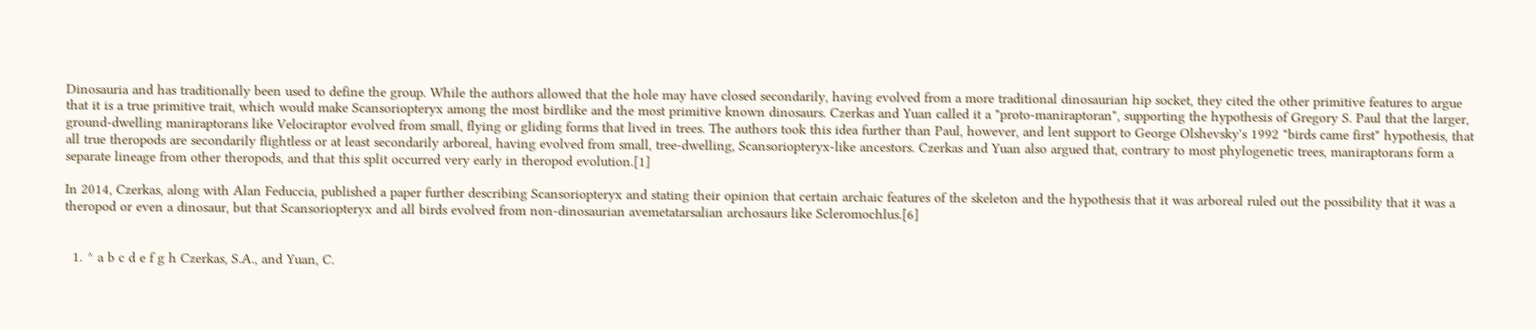Dinosauria and has traditionally been used to define the group. While the authors allowed that the hole may have closed secondarily, having evolved from a more traditional dinosaurian hip socket, they cited the other primitive features to argue that it is a true primitive trait, which would make Scansoriopteryx among the most birdlike and the most primitive known dinosaurs. Czerkas and Yuan called it a "proto-maniraptoran", supporting the hypothesis of Gregory S. Paul that the larger, ground-dwelling maniraptorans like Velociraptor evolved from small, flying or gliding forms that lived in trees. The authors took this idea further than Paul, however, and lent support to George Olshevsky's 1992 "birds came first" hypothesis, that all true theropods are secondarily flightless or at least secondarily arboreal, having evolved from small, tree-dwelling, Scansoriopteryx-like ancestors. Czerkas and Yuan also argued that, contrary to most phylogenetic trees, maniraptorans form a separate lineage from other theropods, and that this split occurred very early in theropod evolution.[1]

In 2014, Czerkas, along with Alan Feduccia, published a paper further describing Scansoriopteryx and stating their opinion that certain archaic features of the skeleton and the hypothesis that it was arboreal ruled out the possibility that it was a theropod or even a dinosaur, but that Scansoriopteryx and all birds evolved from non-dinosaurian avemetatarsalian archosaurs like Scleromochlus.[6]


  1. ^ a b c d e f g h Czerkas, S.A., and Yuan, C.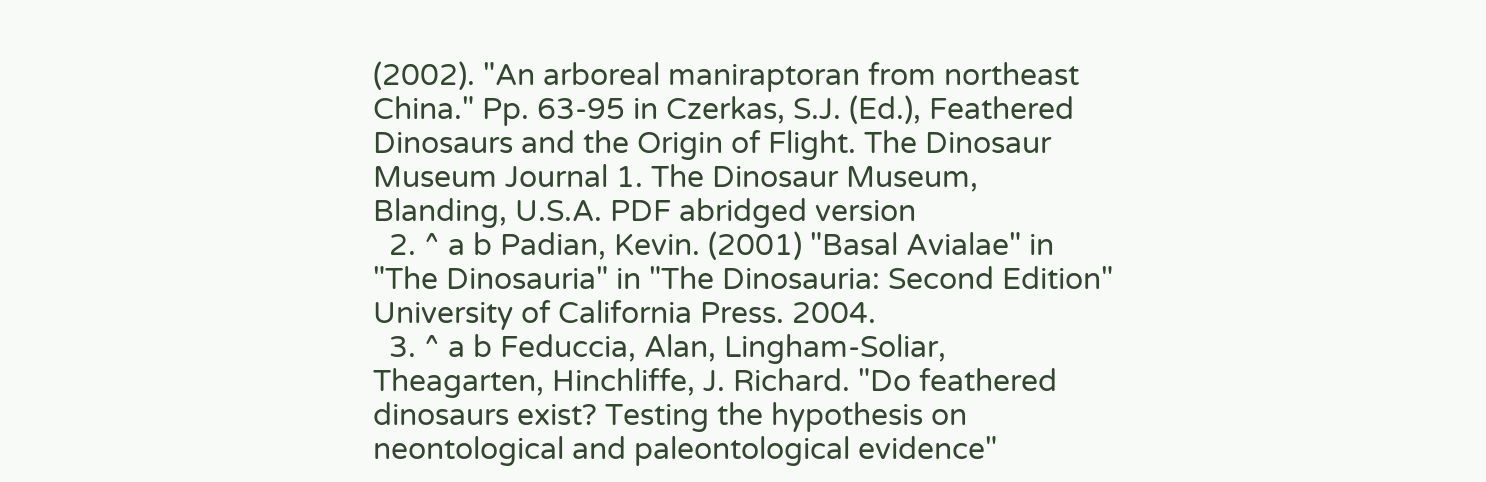(2002). "An arboreal maniraptoran from northeast China." Pp. 63-95 in Czerkas, S.J. (Ed.), Feathered Dinosaurs and the Origin of Flight. The Dinosaur Museum Journal 1. The Dinosaur Museum, Blanding, U.S.A. PDF abridged version
  2. ^ a b Padian, Kevin. (2001) "Basal Avialae" in "The Dinosauria" in "The Dinosauria: Second Edition" University of California Press. 2004.
  3. ^ a b Feduccia, Alan, Lingham-Soliar, Theagarten, Hinchliffe, J. Richard. "Do feathered dinosaurs exist? Testing the hypothesis on neontological and paleontological evidence"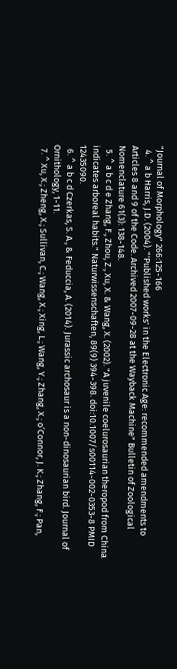"Journal of Morphology" 266:125-166
  4. ^ a b Harris, J.D. (2004). "'Published works' in the Electronic Age: recommended amendments to Articles 8 and 9 of the Code. Archived 2007-09-28 at the Wayback Machine" Bulletin of Zoological Nomenclature 61(3): 138-148.
  5. ^ a b c d e Zhang, F., Zhou, Z., Xu, X. & Wang, X. (2002). "A juvenile coelurosaurian theropod from China indicates arboreal habits." Naturwissenschaften, 89(9) 394-398. doi:10.1007/s00114-002-0353-8 PMID 12435090.
  6. ^ a b c d Czerkas, S. A., & Feduccia, A. (2014). Jurassic archosaur is a non-dinosaurian bird. Journal of Ornithology, 1-11.
  7. ^ Xu, X.; Zheng, X.; Sullivan, C.; Wang, X.; Xing, L.; Wang, Y.; Zhang, X.; o’Connor, J. K.; Zhang, F.; Pan,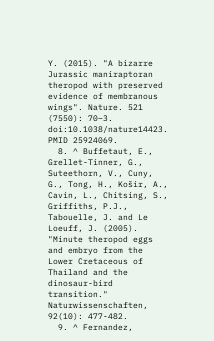Y. (2015). "A bizarre Jurassic maniraptoran theropod with preserved evidence of membranous wings". Nature. 521 (7550): 70–3. doi:10.1038/nature14423. PMID 25924069.
  8. ^ Buffetaut, E., Grellet-Tinner, G., Suteethorn, V., Cuny, G., Tong, H., Košir, A., Cavin, L., Chitsing, S., Griffiths, P.J., Tabouelle, J. and Le Loeuff, J. (2005). "Minute theropod eggs and embryo from the Lower Cretaceous of Thailand and the dinosaur-bird transition." Naturwissenschaften, 92(10): 477-482.
  9. ^ Fernandez,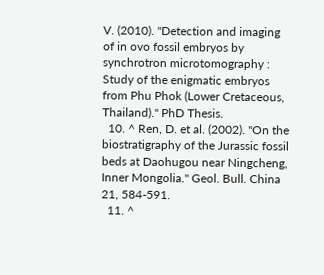V. (2010). "Detection and imaging of in ovo fossil embryos by synchrotron microtomography : Study of the enigmatic embryos from Phu Phok (Lower Cretaceous, Thailand)." PhD Thesis.
  10. ^ Ren, D. et al. (2002). "On the biostratigraphy of the Jurassic fossil beds at Daohugou near Ningcheng, Inner Mongolia." Geol. Bull. China 21, 584-591.
  11. ^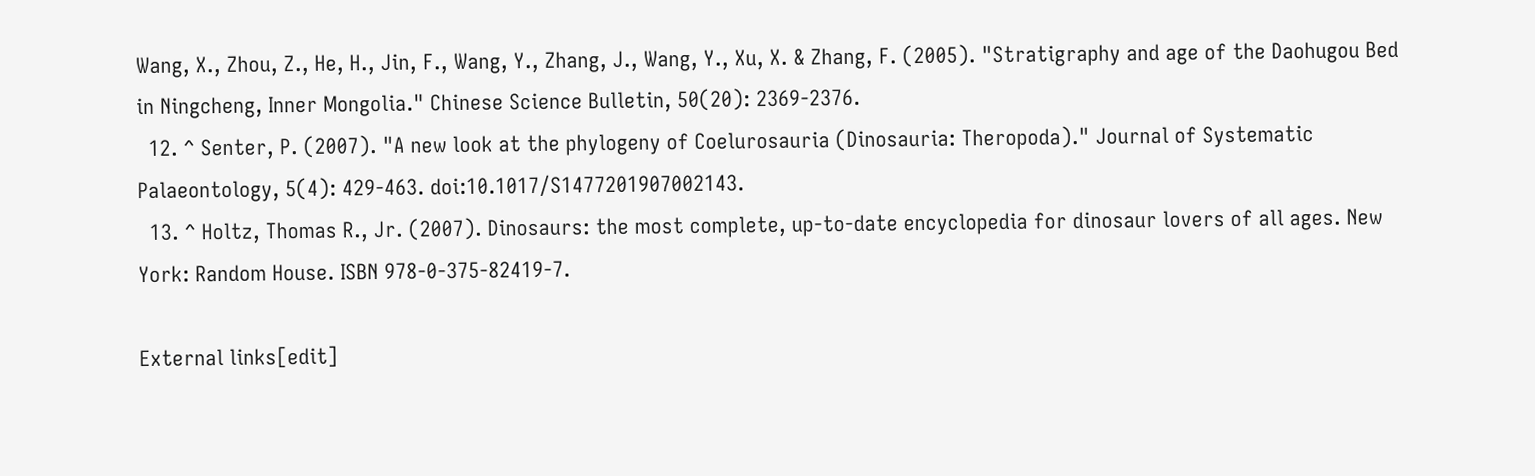Wang, X., Zhou, Z., He, H., Jin, F., Wang, Y., Zhang, J., Wang, Y., Xu, X. & Zhang, F. (2005). "Stratigraphy and age of the Daohugou Bed in Ningcheng, Inner Mongolia." Chinese Science Bulletin, 50(20): 2369-2376.
  12. ^ Senter, P. (2007). "A new look at the phylogeny of Coelurosauria (Dinosauria: Theropoda)." Journal of Systematic Palaeontology, 5(4): 429-463. doi:10.1017/S1477201907002143.
  13. ^ Holtz, Thomas R., Jr. (2007). Dinosaurs: the most complete, up-to-date encyclopedia for dinosaur lovers of all ages. New York: Random House. ISBN 978-0-375-82419-7.

External links[edit]